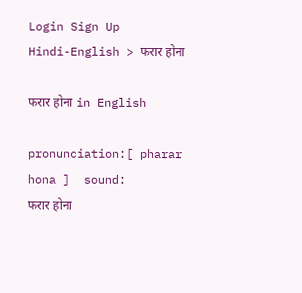Login Sign Up
Hindi-English > फरार होना

फरार होना in English

pronunciation:[ pharar hona ]  sound:
फरार होना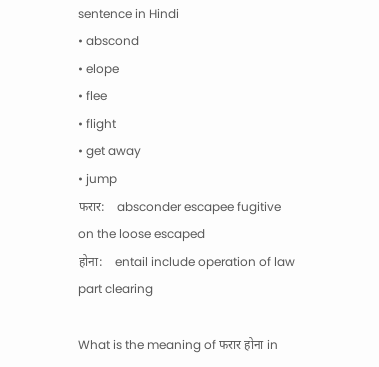sentence in Hindi
• abscond
• elope
• flee
• flight
• get away
• jump
फरार:    absconder escapee fugitive on the loose escaped
होना:    entail include operation of law part clearing

What is the meaning of फरार होना in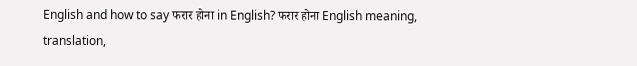English and how to say फरार होना in English? फरार होना English meaning, translation,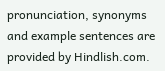pronunciation, synonyms and example sentences are provided by Hindlish.com.